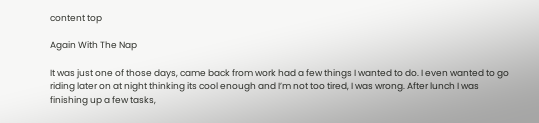content top

Again With The Nap

It was just one of those days, came back from work had a few things I wanted to do. I even wanted to go riding later on at night thinking its cool enough and I’m not too tired, I was wrong. After lunch I was finishing up a few tasks,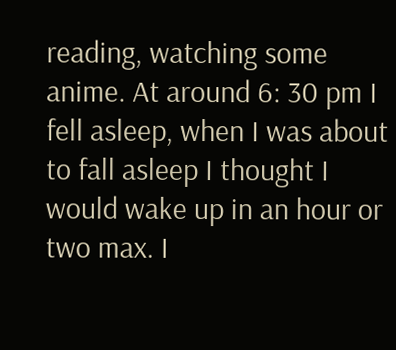reading, watching some anime. At around 6: 30 pm I fell asleep, when I was about to fall asleep I thought I would wake up in an hour or two max. I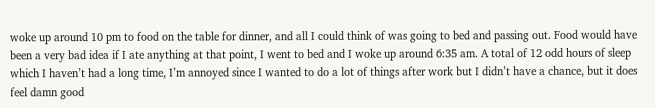woke up around 10 pm to food on the table for dinner, and all I could think of was going to bed and passing out. Food would have been a very bad idea if I ate anything at that point, I went to bed and I woke up around 6:35 am. A total of 12 odd hours of sleep which I haven’t had a long time, I’m annoyed since I wanted to do a lot of things after work but I didn’t have a chance, but it does feel damn good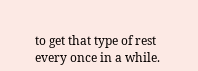to get that type of rest every once in a while.